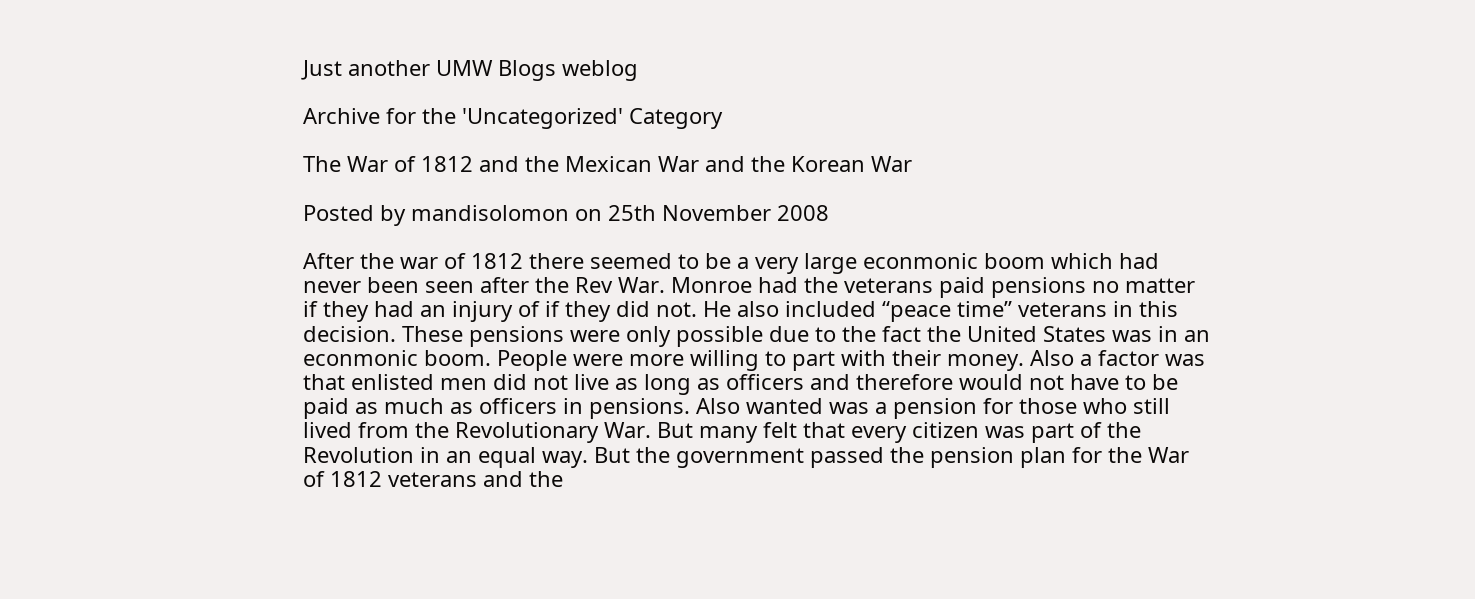Just another UMW Blogs weblog

Archive for the 'Uncategorized' Category

The War of 1812 and the Mexican War and the Korean War

Posted by mandisolomon on 25th November 2008

After the war of 1812 there seemed to be a very large econmonic boom which had never been seen after the Rev War. Monroe had the veterans paid pensions no matter if they had an injury of if they did not. He also included “peace time” veterans in this decision. These pensions were only possible due to the fact the United States was in an econmonic boom. People were more willing to part with their money. Also a factor was that enlisted men did not live as long as officers and therefore would not have to be paid as much as officers in pensions. Also wanted was a pension for those who still lived from the Revolutionary War. But many felt that every citizen was part of the Revolution in an equal way. But the government passed the pension plan for the War of 1812 veterans and the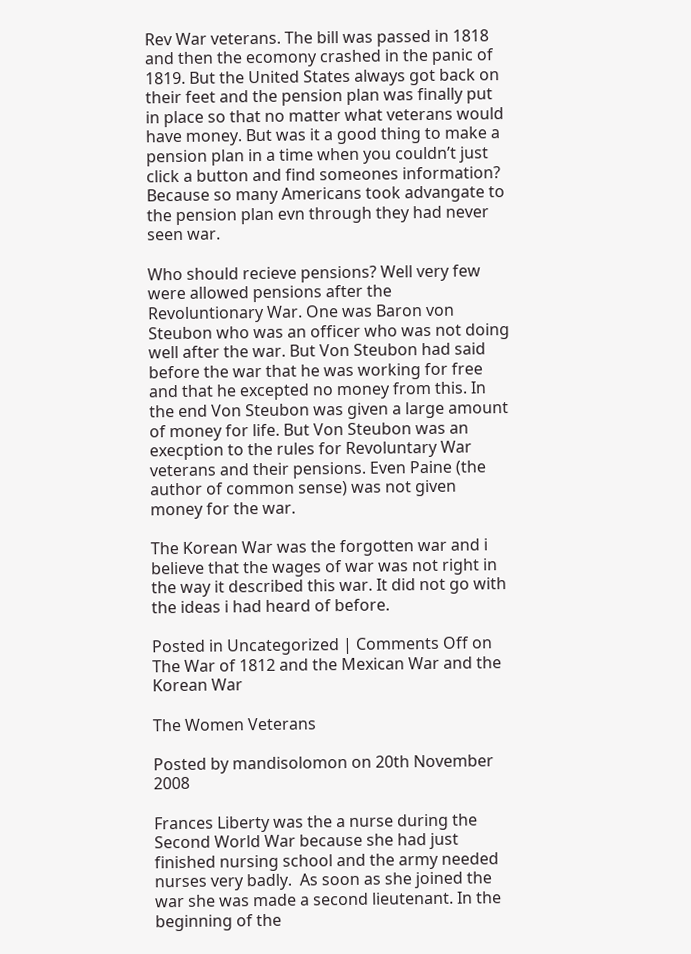Rev War veterans. The bill was passed in 1818 and then the ecomony crashed in the panic of 1819. But the United States always got back on their feet and the pension plan was finally put in place so that no matter what veterans would have money. But was it a good thing to make a pension plan in a time when you couldn’t just click a button and find someones information? Because so many Americans took advangate to the pension plan evn through they had never seen war.

Who should recieve pensions? Well very few were allowed pensions after the Revoluntionary War. One was Baron von Steubon who was an officer who was not doing well after the war. But Von Steubon had said before the war that he was working for free and that he excepted no money from this. In the end Von Steubon was given a large amount of money for life. But Von Steubon was an execption to the rules for Revoluntary War veterans and their pensions. Even Paine (the author of common sense) was not given money for the war.

The Korean War was the forgotten war and i believe that the wages of war was not right in the way it described this war. It did not go with the ideas i had heard of before.

Posted in Uncategorized | Comments Off on The War of 1812 and the Mexican War and the Korean War

The Women Veterans

Posted by mandisolomon on 20th November 2008

Frances Liberty was the a nurse during the Second World War because she had just finished nursing school and the army needed nurses very badly.  As soon as she joined the war she was made a second lieutenant. In the beginning of the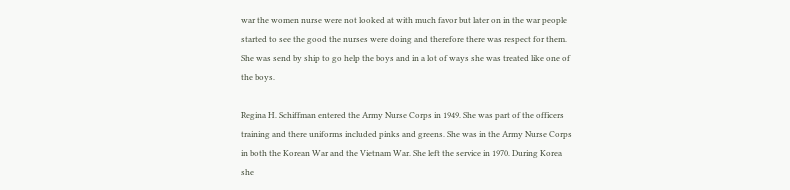war the women nurse were not looked at with much favor but later on in the war people started to see the good the nurses were doing and therefore there was respect for them. She was send by ship to go help the boys and in a lot of ways she was treated like one of the boys.

Regina H. Schiffman entered the Army Nurse Corps in 1949. She was part of the officers training and there uniforms included pinks and greens. She was in the Army Nurse Corps in both the Korean War and the Vietnam War. She left the service in 1970. During Korea she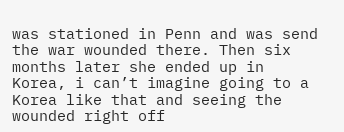was stationed in Penn and was send the war wounded there. Then six months later she ended up in Korea, i can’t imagine going to a Korea like that and seeing the wounded right off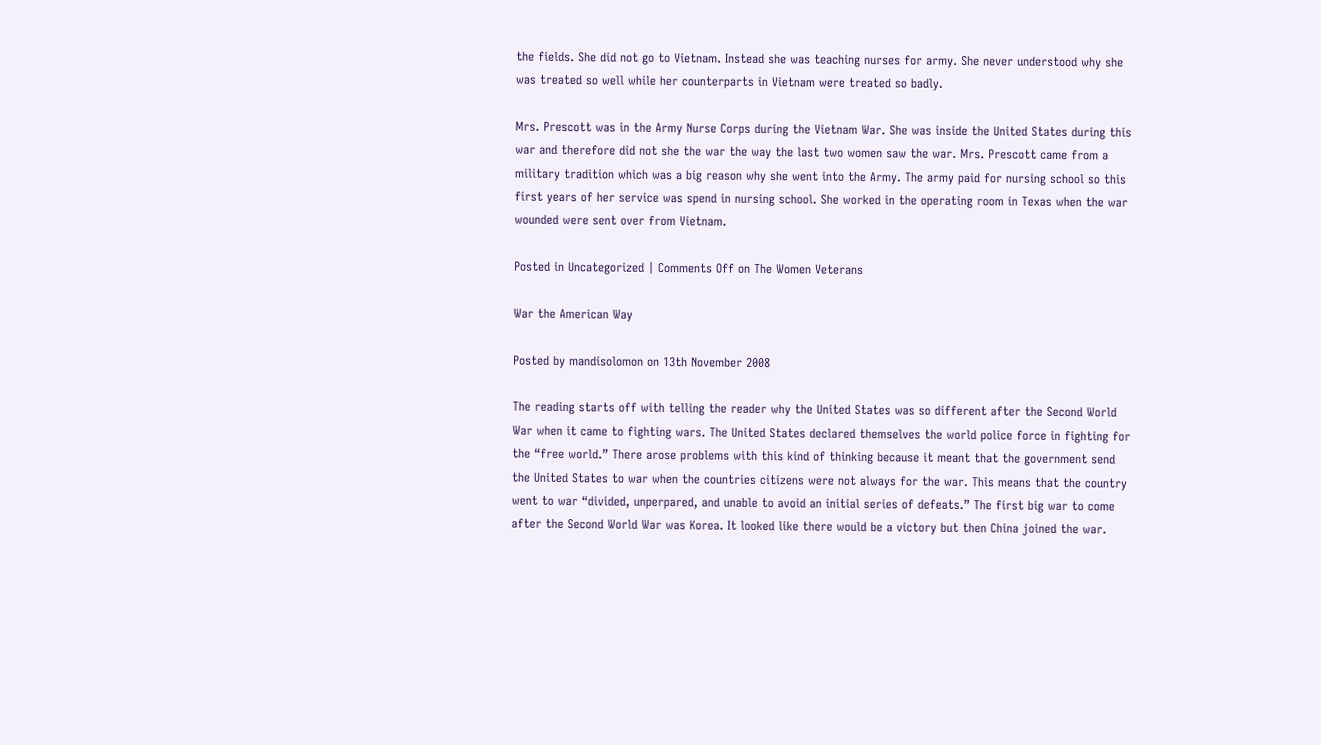the fields. She did not go to Vietnam. Instead she was teaching nurses for army. She never understood why she was treated so well while her counterparts in Vietnam were treated so badly.

Mrs. Prescott was in the Army Nurse Corps during the Vietnam War. She was inside the United States during this war and therefore did not she the war the way the last two women saw the war. Mrs. Prescott came from a military tradition which was a big reason why she went into the Army. The army paid for nursing school so this first years of her service was spend in nursing school. She worked in the operating room in Texas when the war wounded were sent over from Vietnam.

Posted in Uncategorized | Comments Off on The Women Veterans

War the American Way

Posted by mandisolomon on 13th November 2008

The reading starts off with telling the reader why the United States was so different after the Second World War when it came to fighting wars. The United States declared themselves the world police force in fighting for the “free world.” There arose problems with this kind of thinking because it meant that the government send the United States to war when the countries citizens were not always for the war. This means that the country went to war “divided, unperpared, and unable to avoid an initial series of defeats.” The first big war to come after the Second World War was Korea. It looked like there would be a victory but then China joined the war.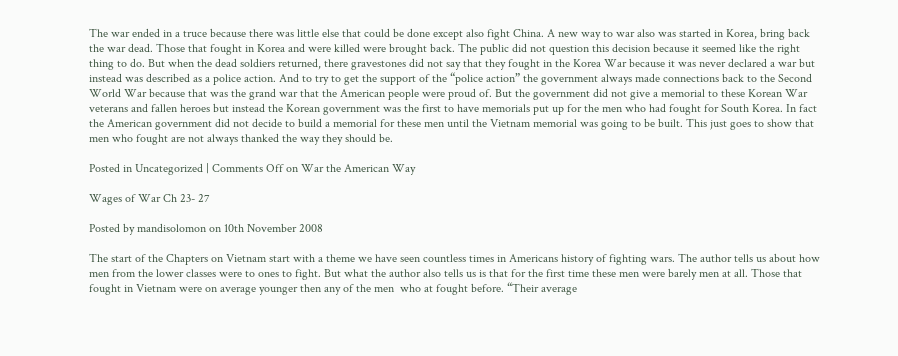The war ended in a truce because there was little else that could be done except also fight China. A new way to war also was started in Korea, bring back the war dead. Those that fought in Korea and were killed were brought back. The public did not question this decision because it seemed like the right thing to do. But when the dead soldiers returned, there gravestones did not say that they fought in the Korea War because it was never declared a war but instead was described as a police action. And to try to get the support of the “police action” the government always made connections back to the Second World War because that was the grand war that the American people were proud of. But the government did not give a memorial to these Korean War veterans and fallen heroes but instead the Korean government was the first to have memorials put up for the men who had fought for South Korea. In fact the American government did not decide to build a memorial for these men until the Vietnam memorial was going to be built. This just goes to show that men who fought are not always thanked the way they should be.

Posted in Uncategorized | Comments Off on War the American Way

Wages of War Ch 23- 27

Posted by mandisolomon on 10th November 2008

The start of the Chapters on Vietnam start with a theme we have seen countless times in Americans history of fighting wars. The author tells us about how men from the lower classes were to ones to fight. But what the author also tells us is that for the first time these men were barely men at all. Those that fought in Vietnam were on average younger then any of the men  who at fought before. “Their average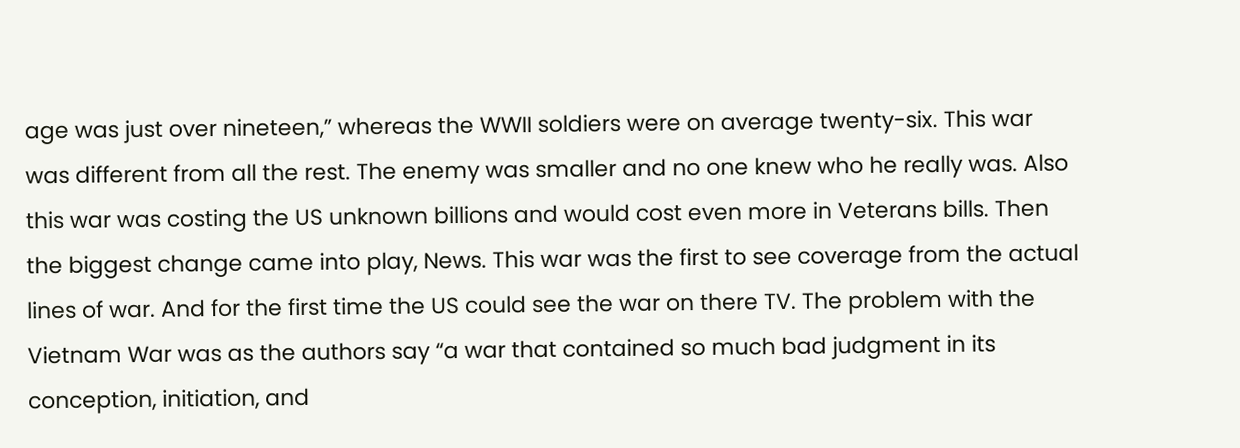age was just over nineteen,” whereas the WWII soldiers were on average twenty-six. This war was different from all the rest. The enemy was smaller and no one knew who he really was. Also this war was costing the US unknown billions and would cost even more in Veterans bills. Then the biggest change came into play, News. This war was the first to see coverage from the actual lines of war. And for the first time the US could see the war on there TV. The problem with the Vietnam War was as the authors say “a war that contained so much bad judgment in its conception, initiation, and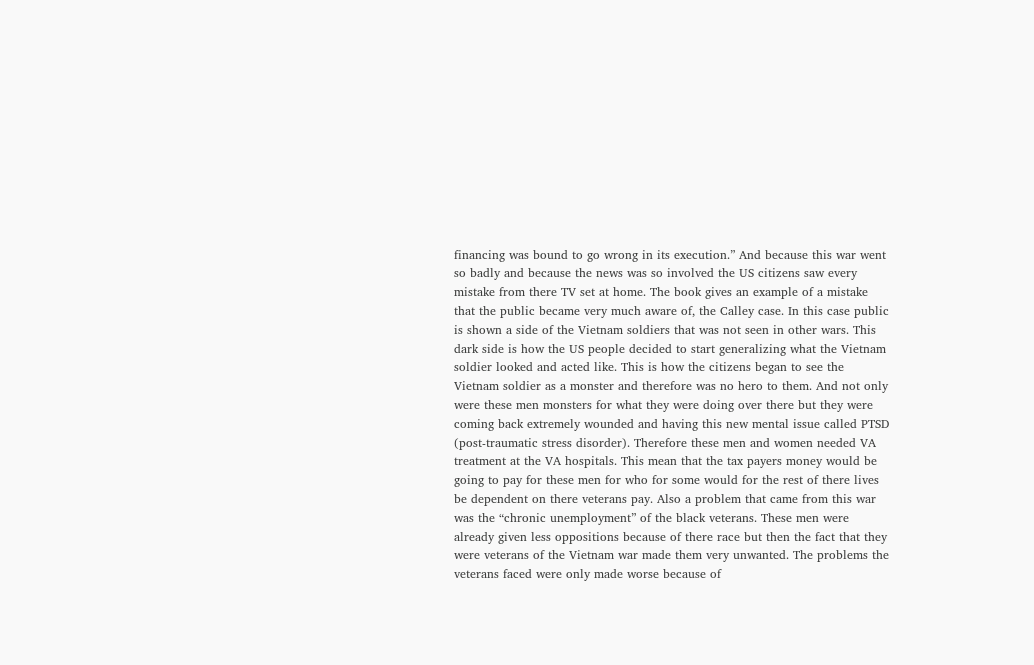financing was bound to go wrong in its execution.” And because this war went so badly and because the news was so involved the US citizens saw every mistake from there TV set at home. The book gives an example of a mistake that the public became very much aware of, the Calley case. In this case public is shown a side of the Vietnam soldiers that was not seen in other wars. This dark side is how the US people decided to start generalizing what the Vietnam soldier looked and acted like. This is how the citizens began to see the Vietnam soldier as a monster and therefore was no hero to them. And not only were these men monsters for what they were doing over there but they were coming back extremely wounded and having this new mental issue called PTSD (post-traumatic stress disorder). Therefore these men and women needed VA treatment at the VA hospitals. This mean that the tax payers money would be going to pay for these men for who for some would for the rest of there lives be dependent on there veterans pay. Also a problem that came from this war was the “chronic unemployment” of the black veterans. These men were already given less oppositions because of there race but then the fact that they were veterans of the Vietnam war made them very unwanted. The problems the veterans faced were only made worse because of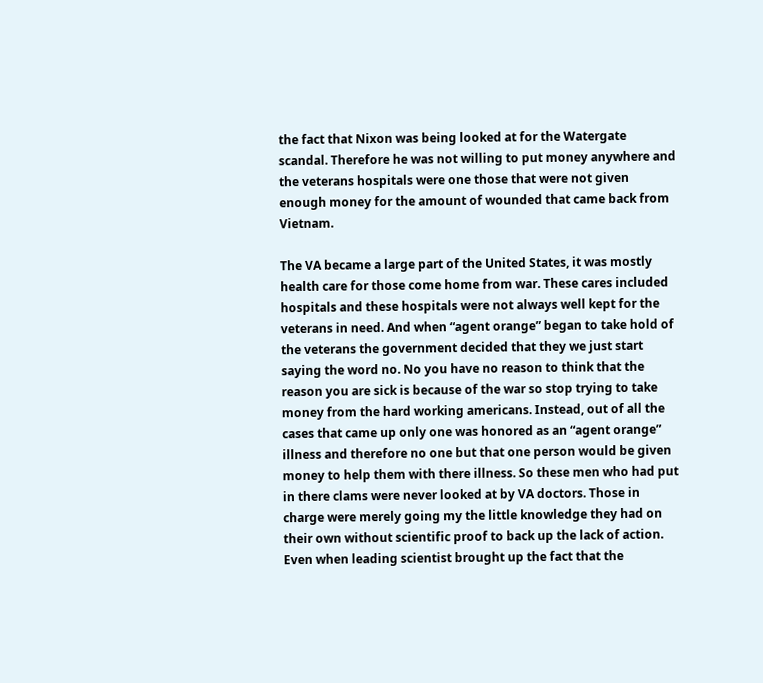the fact that Nixon was being looked at for the Watergate scandal. Therefore he was not willing to put money anywhere and the veterans hospitals were one those that were not given enough money for the amount of wounded that came back from Vietnam.

The VA became a large part of the United States, it was mostly health care for those come home from war. These cares included hospitals and these hospitals were not always well kept for the veterans in need. And when “agent orange” began to take hold of the veterans the government decided that they we just start saying the word no. No you have no reason to think that the reason you are sick is because of the war so stop trying to take money from the hard working americans. Instead, out of all the cases that came up only one was honored as an “agent orange” illness and therefore no one but that one person would be given money to help them with there illness. So these men who had put in there clams were never looked at by VA doctors. Those in charge were merely going my the little knowledge they had on their own without scientific proof to back up the lack of action. Even when leading scientist brought up the fact that the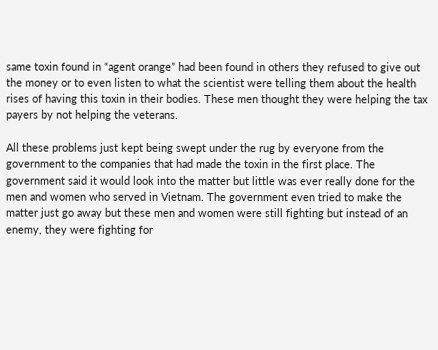same toxin found in “agent orange” had been found in others they refused to give out the money or to even listen to what the scientist were telling them about the health rises of having this toxin in their bodies. These men thought they were helping the tax payers by not helping the veterans.

All these problems just kept being swept under the rug by everyone from the government to the companies that had made the toxin in the first place. The government said it would look into the matter but little was ever really done for the men and women who served in Vietnam. The government even tried to make the matter just go away but these men and women were still fighting but instead of an enemy, they were fighting for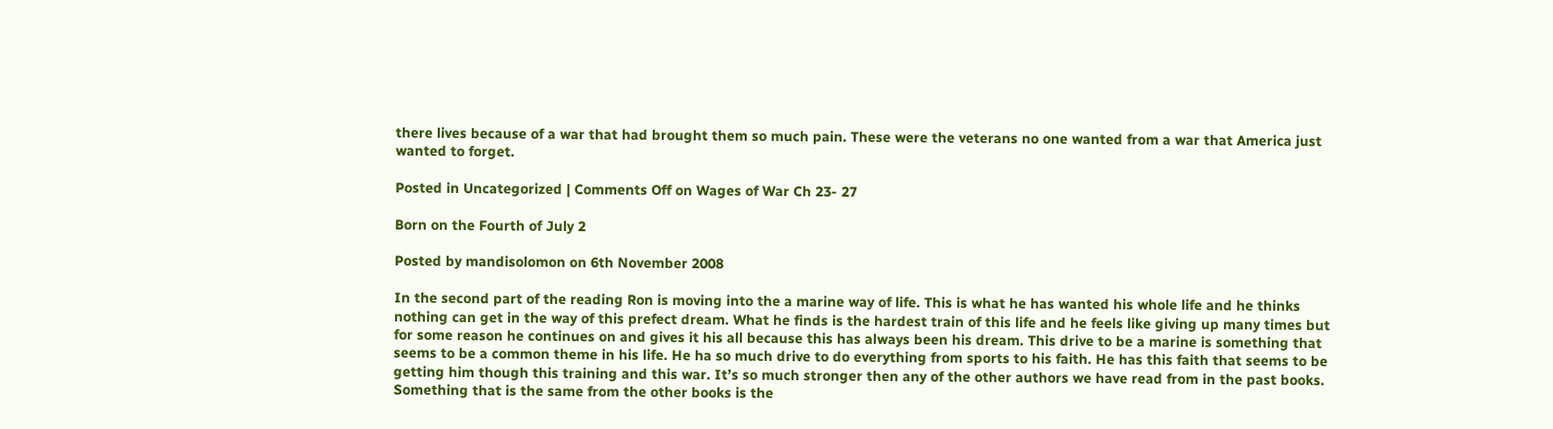there lives because of a war that had brought them so much pain. These were the veterans no one wanted from a war that America just wanted to forget.

Posted in Uncategorized | Comments Off on Wages of War Ch 23- 27

Born on the Fourth of July 2

Posted by mandisolomon on 6th November 2008

In the second part of the reading Ron is moving into the a marine way of life. This is what he has wanted his whole life and he thinks nothing can get in the way of this prefect dream. What he finds is the hardest train of this life and he feels like giving up many times but for some reason he continues on and gives it his all because this has always been his dream. This drive to be a marine is something that seems to be a common theme in his life. He ha so much drive to do everything from sports to his faith. He has this faith that seems to be getting him though this training and this war. It’s so much stronger then any of the other authors we have read from in the past books. Something that is the same from the other books is the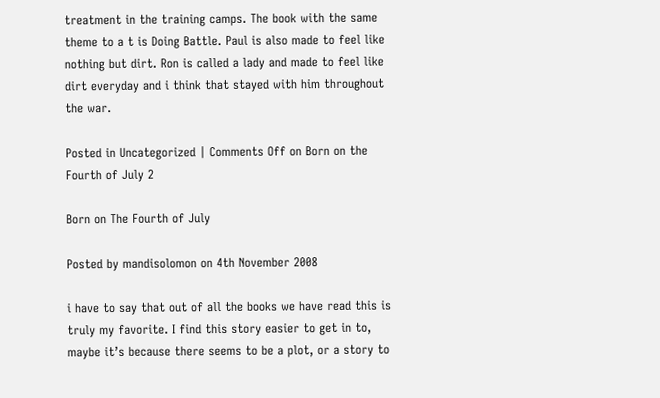treatment in the training camps. The book with the same theme to a t is Doing Battle. Paul is also made to feel like nothing but dirt. Ron is called a lady and made to feel like dirt everyday and i think that stayed with him throughout the war.

Posted in Uncategorized | Comments Off on Born on the Fourth of July 2

Born on The Fourth of July

Posted by mandisolomon on 4th November 2008

i have to say that out of all the books we have read this is truly my favorite. I find this story easier to get in to, maybe it’s because there seems to be a plot, or a story to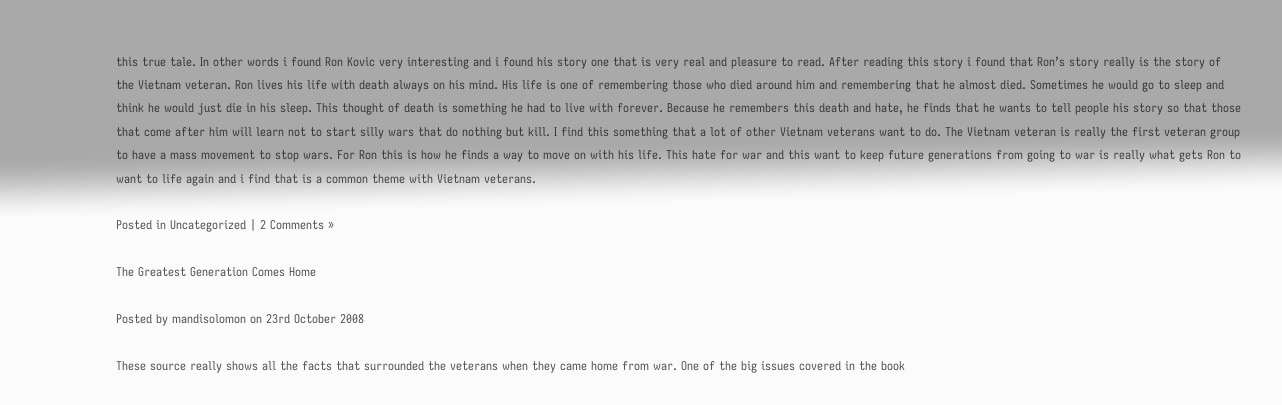this true tale. In other words i found Ron Kovic very interesting and i found his story one that is very real and pleasure to read. After reading this story i found that Ron’s story really is the story of the Vietnam veteran. Ron lives his life with death always on his mind. His life is one of remembering those who died around him and remembering that he almost died. Sometimes he would go to sleep and think he would just die in his sleep. This thought of death is something he had to live with forever. Because he remembers this death and hate, he finds that he wants to tell people his story so that those that come after him will learn not to start silly wars that do nothing but kill. I find this something that a lot of other Vietnam veterans want to do. The Vietnam veteran is really the first veteran group to have a mass movement to stop wars. For Ron this is how he finds a way to move on with his life. This hate for war and this want to keep future generations from going to war is really what gets Ron to want to life again and i find that is a common theme with Vietnam veterans.

Posted in Uncategorized | 2 Comments »

The Greatest Generation Comes Home

Posted by mandisolomon on 23rd October 2008

These source really shows all the facts that surrounded the veterans when they came home from war. One of the big issues covered in the book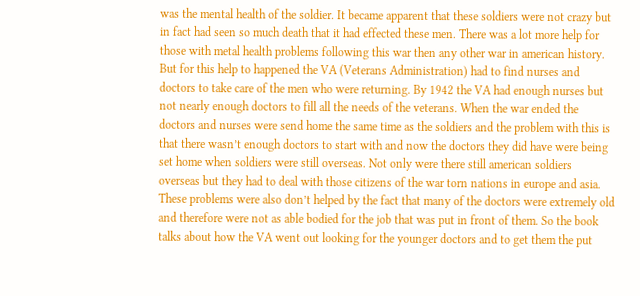was the mental health of the soldier. It became apparent that these soldiers were not crazy but in fact had seen so much death that it had effected these men. There was a lot more help for those with metal health problems following this war then any other war in american history. But for this help to happened the VA (Veterans Administration) had to find nurses and doctors to take care of the men who were returning. By 1942 the VA had enough nurses but not nearly enough doctors to fill all the needs of the veterans. When the war ended the doctors and nurses were send home the same time as the soldiers and the problem with this is that there wasn’t enough doctors to start with and now the doctors they did have were being set home when soldiers were still overseas. Not only were there still american soldiers overseas but they had to deal with those citizens of the war torn nations in europe and asia. These problems were also don’t helped by the fact that many of the doctors were extremely old and therefore were not as able bodied for the job that was put in front of them. So the book talks about how the VA went out looking for the younger doctors and to get them the put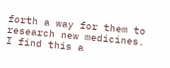forth a way for them to research new medicines. I find this a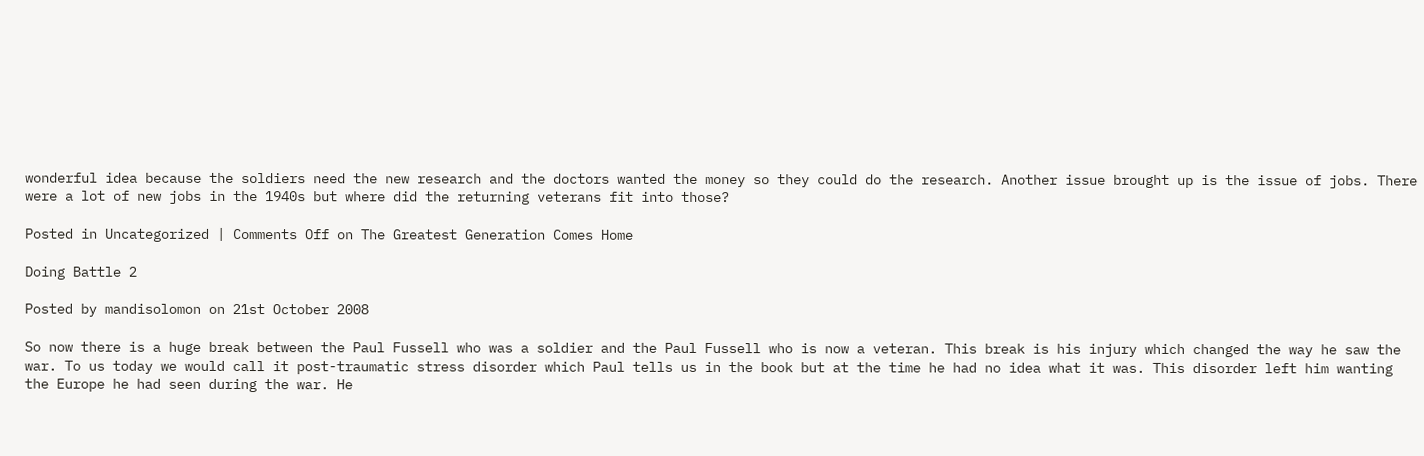wonderful idea because the soldiers need the new research and the doctors wanted the money so they could do the research. Another issue brought up is the issue of jobs. There were a lot of new jobs in the 1940s but where did the returning veterans fit into those?

Posted in Uncategorized | Comments Off on The Greatest Generation Comes Home

Doing Battle 2

Posted by mandisolomon on 21st October 2008

So now there is a huge break between the Paul Fussell who was a soldier and the Paul Fussell who is now a veteran. This break is his injury which changed the way he saw the war. To us today we would call it post-traumatic stress disorder which Paul tells us in the book but at the time he had no idea what it was. This disorder left him wanting the Europe he had seen during the war. He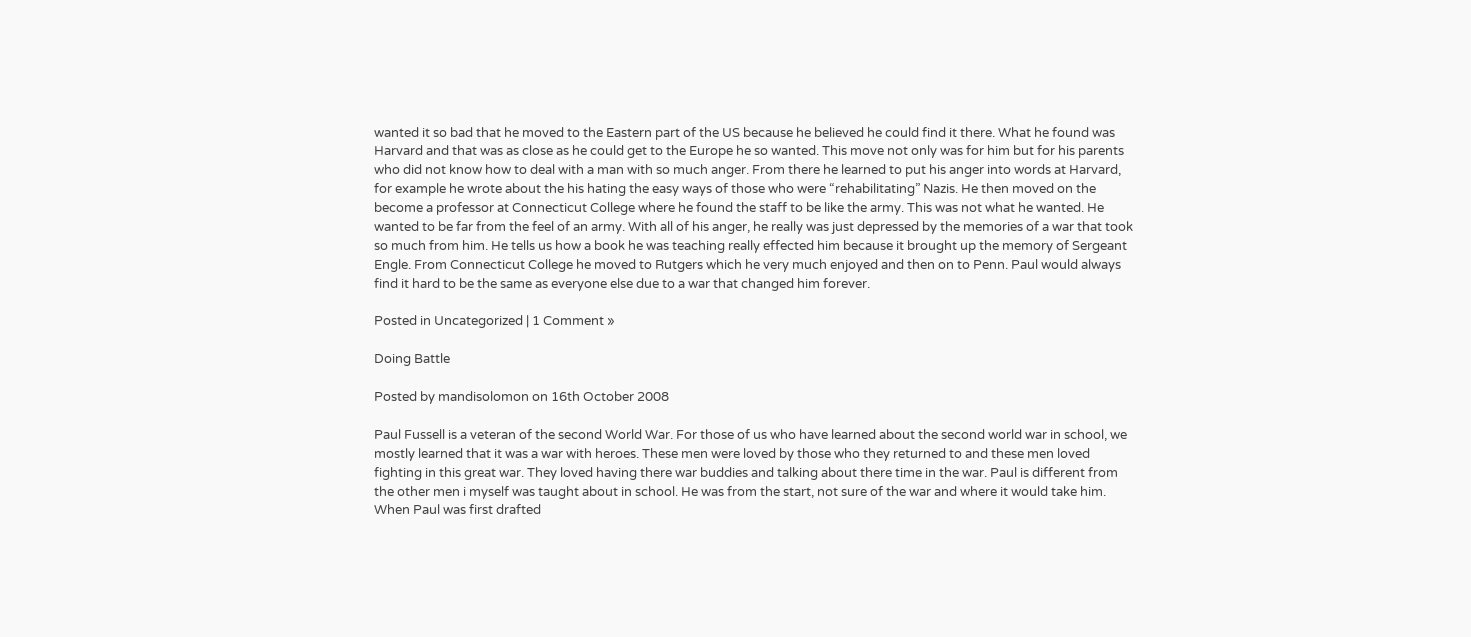wanted it so bad that he moved to the Eastern part of the US because he believed he could find it there. What he found was Harvard and that was as close as he could get to the Europe he so wanted. This move not only was for him but for his parents who did not know how to deal with a man with so much anger. From there he learned to put his anger into words at Harvard, for example he wrote about the his hating the easy ways of those who were “rehabilitating” Nazis. He then moved on the become a professor at Connecticut College where he found the staff to be like the army. This was not what he wanted. He wanted to be far from the feel of an army. With all of his anger, he really was just depressed by the memories of a war that took so much from him. He tells us how a book he was teaching really effected him because it brought up the memory of Sergeant Engle. From Connecticut College he moved to Rutgers which he very much enjoyed and then on to Penn. Paul would always find it hard to be the same as everyone else due to a war that changed him forever.

Posted in Uncategorized | 1 Comment »

Doing Battle

Posted by mandisolomon on 16th October 2008

Paul Fussell is a veteran of the second World War. For those of us who have learned about the second world war in school, we mostly learned that it was a war with heroes. These men were loved by those who they returned to and these men loved fighting in this great war. They loved having there war buddies and talking about there time in the war. Paul is different from the other men i myself was taught about in school. He was from the start, not sure of the war and where it would take him. When Paul was first drafted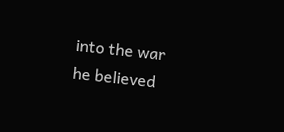into the war he believed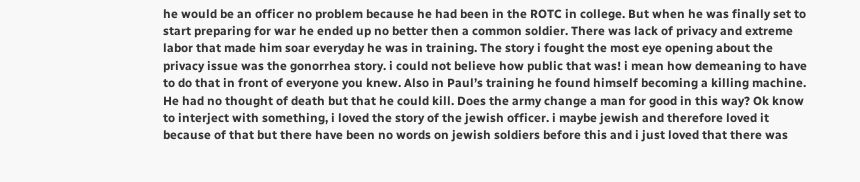he would be an officer no problem because he had been in the ROTC in college. But when he was finally set to start preparing for war he ended up no better then a common soldier. There was lack of privacy and extreme labor that made him soar everyday he was in training. The story i fought the most eye opening about the privacy issue was the gonorrhea story. i could not believe how public that was! i mean how demeaning to have to do that in front of everyone you knew. Also in Paul’s training he found himself becoming a killing machine. He had no thought of death but that he could kill. Does the army change a man for good in this way? Ok know to interject with something, i loved the story of the jewish officer. i maybe jewish and therefore loved it because of that but there have been no words on jewish soldiers before this and i just loved that there was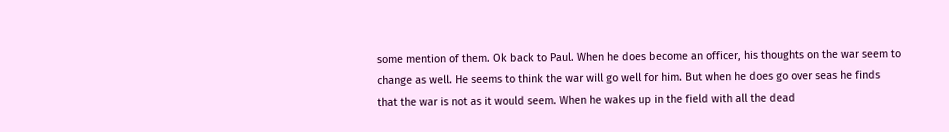some mention of them. Ok back to Paul. When he does become an officer, his thoughts on the war seem to change as well. He seems to think the war will go well for him. But when he does go over seas he finds that the war is not as it would seem. When he wakes up in the field with all the dead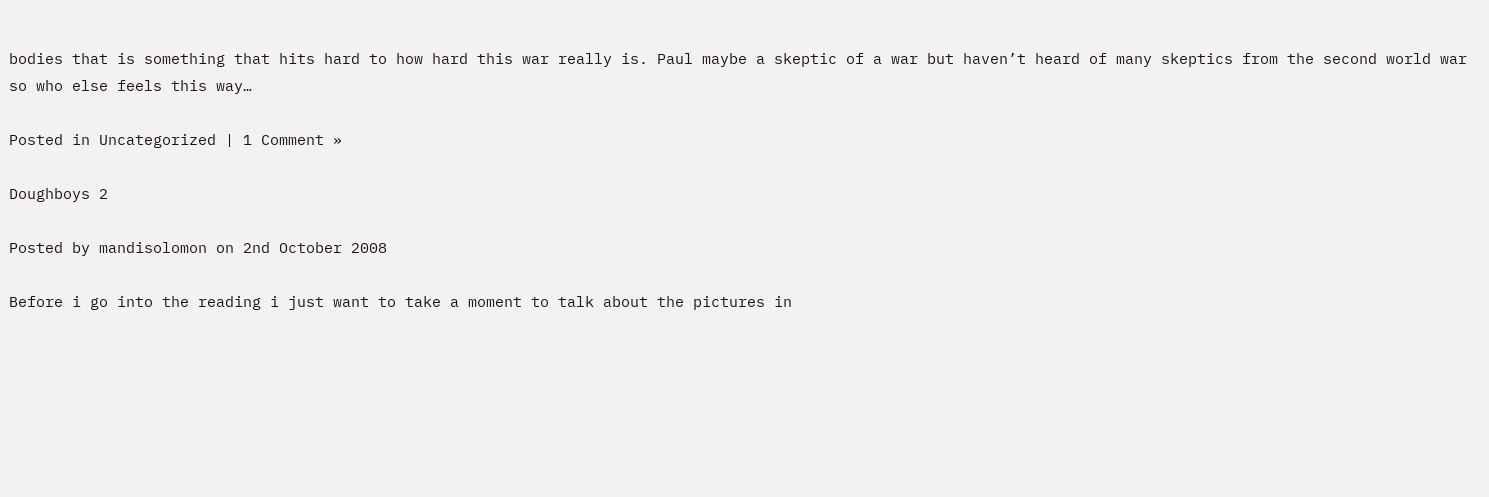bodies that is something that hits hard to how hard this war really is. Paul maybe a skeptic of a war but haven’t heard of many skeptics from the second world war so who else feels this way…

Posted in Uncategorized | 1 Comment »

Doughboys 2

Posted by mandisolomon on 2nd October 2008

Before i go into the reading i just want to take a moment to talk about the pictures in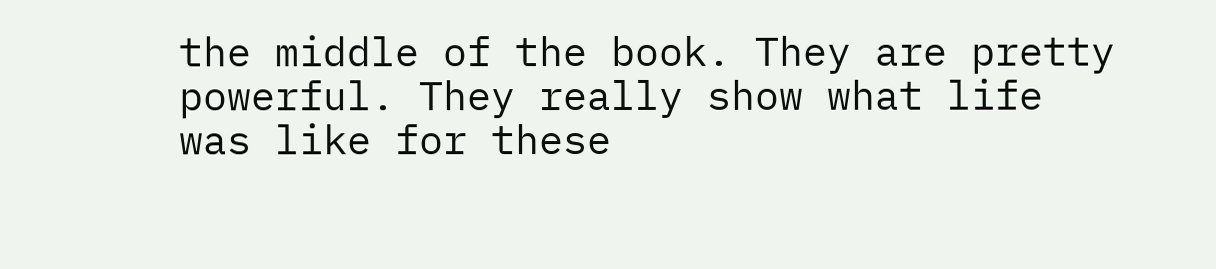the middle of the book. They are pretty powerful. They really show what life was like for these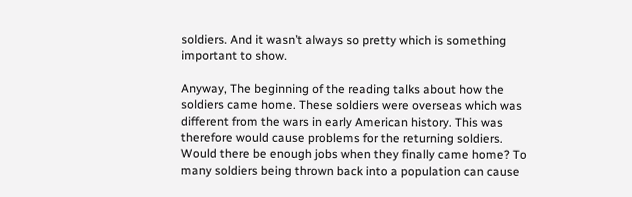soldiers. And it wasn’t always so pretty which is something important to show.

Anyway, The beginning of the reading talks about how the soldiers came home. These soldiers were overseas which was different from the wars in early American history. This was therefore would cause problems for the returning soldiers. Would there be enough jobs when they finally came home? To many soldiers being thrown back into a population can cause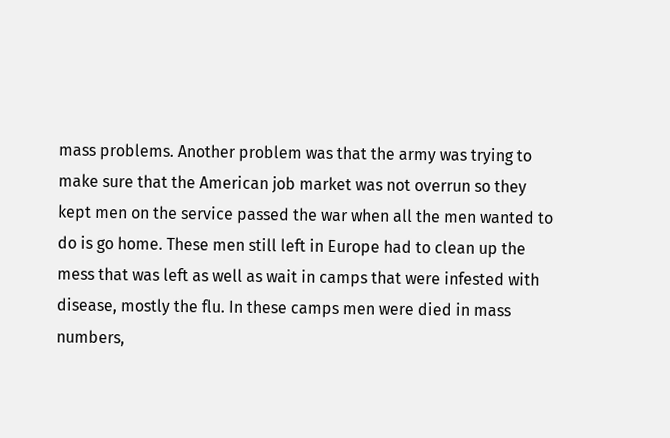mass problems. Another problem was that the army was trying to make sure that the American job market was not overrun so they kept men on the service passed the war when all the men wanted to do is go home. These men still left in Europe had to clean up the mess that was left as well as wait in camps that were infested with disease, mostly the flu. In these camps men were died in mass numbers,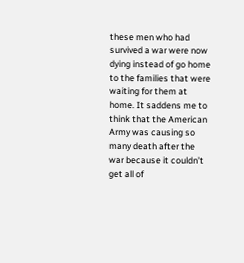these men who had survived a war were now dying instead of go home to the families that were waiting for them at home. It saddens me to think that the American Army was causing so many death after the war because it couldn’t get all of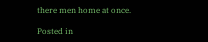there men home at once.

Posted in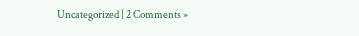Uncategorized | 2 Comments »